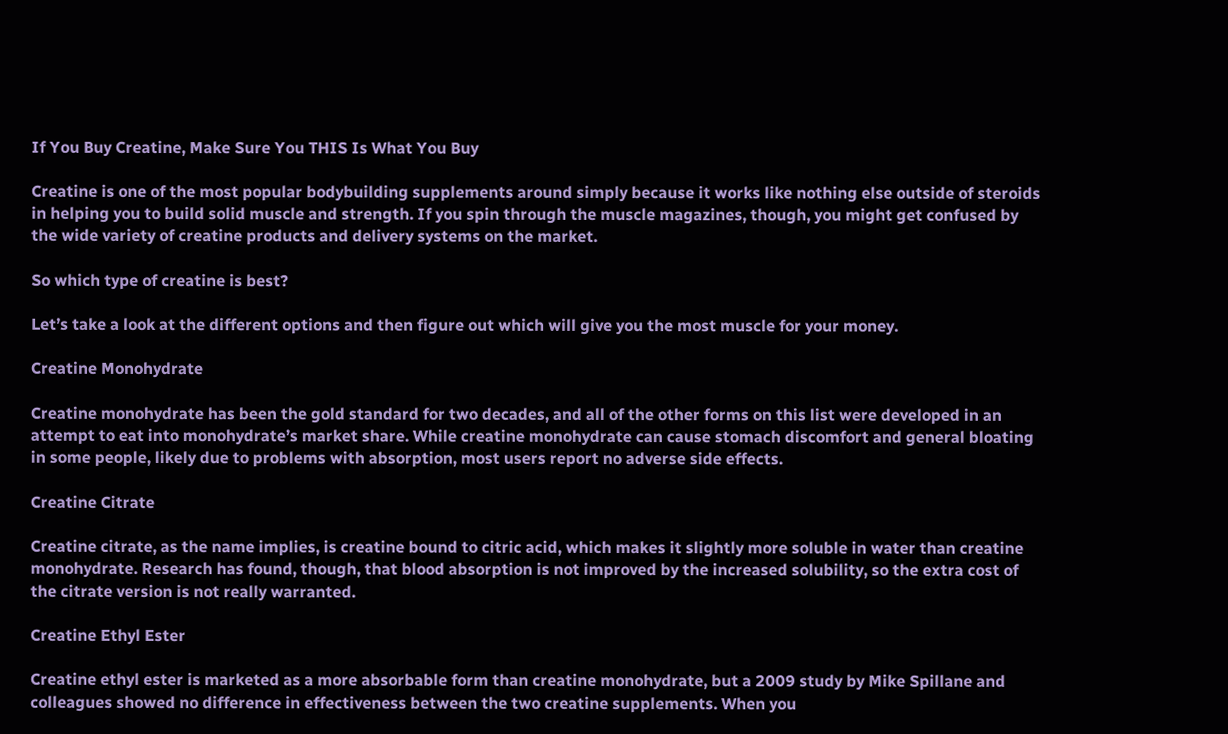If You Buy Creatine, Make Sure You THIS Is What You Buy

Creatine is one of the most popular bodybuilding supplements around simply because it works like nothing else outside of steroids in helping you to build solid muscle and strength. If you spin through the muscle magazines, though, you might get confused by the wide variety of creatine products and delivery systems on the market.

So which type of creatine is best?

Let’s take a look at the different options and then figure out which will give you the most muscle for your money.

Creatine Monohydrate

Creatine monohydrate has been the gold standard for two decades, and all of the other forms on this list were developed in an attempt to eat into monohydrate’s market share. While creatine monohydrate can cause stomach discomfort and general bloating in some people, likely due to problems with absorption, most users report no adverse side effects.

Creatine Citrate

Creatine citrate, as the name implies, is creatine bound to citric acid, which makes it slightly more soluble in water than creatine monohydrate. Research has found, though, that blood absorption is not improved by the increased solubility, so the extra cost of the citrate version is not really warranted.

Creatine Ethyl Ester

Creatine ethyl ester is marketed as a more absorbable form than creatine monohydrate, but a 2009 study by Mike Spillane and colleagues showed no difference in effectiveness between the two creatine supplements. When you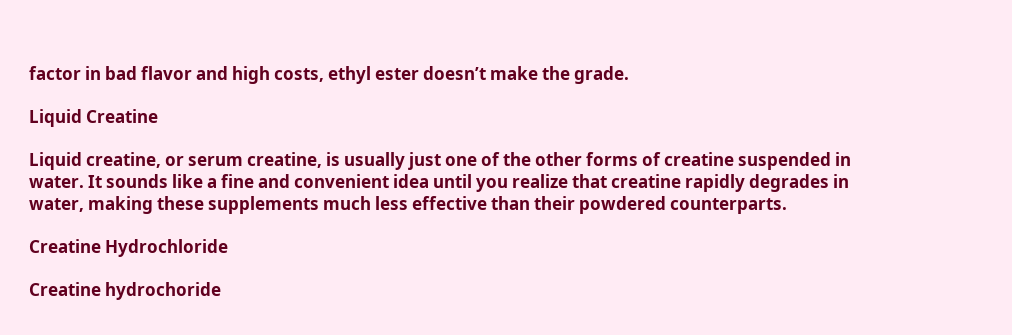factor in bad flavor and high costs, ethyl ester doesn’t make the grade.

Liquid Creatine

Liquid creatine, or serum creatine, is usually just one of the other forms of creatine suspended in water. It sounds like a fine and convenient idea until you realize that creatine rapidly degrades in water, making these supplements much less effective than their powdered counterparts.

Creatine Hydrochloride

Creatine hydrochoride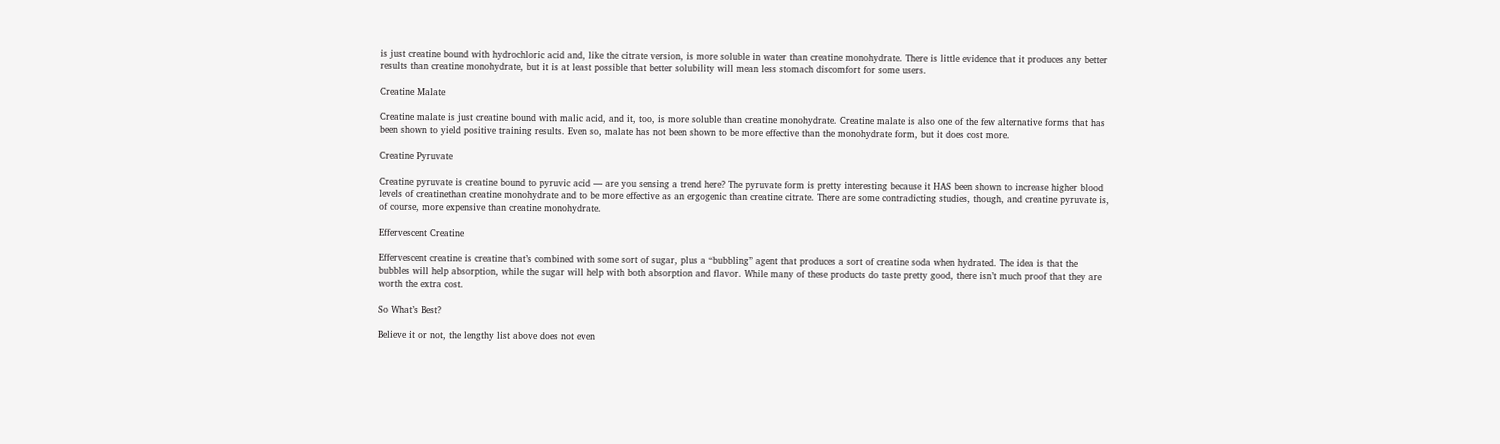is just creatine bound with hydrochloric acid and, like the citrate version, is more soluble in water than creatine monohydrate. There is little evidence that it produces any better results than creatine monohydrate, but it is at least possible that better solubility will mean less stomach discomfort for some users.

Creatine Malate

Creatine malate is just creatine bound with malic acid, and it, too, is more soluble than creatine monohydrate. Creatine malate is also one of the few alternative forms that has been shown to yield positive training results. Even so, malate has not been shown to be more effective than the monohydrate form, but it does cost more.

Creatine Pyruvate

Creatine pyruvate is creatine bound to pyruvic acid — are you sensing a trend here? The pyruvate form is pretty interesting because it HAS been shown to increase higher blood levels of creatinethan creatine monohydrate and to be more effective as an ergogenic than creatine citrate. There are some contradicting studies, though, and creatine pyruvate is, of course, more expensive than creatine monohydrate.

Effervescent Creatine

Effervescent creatine is creatine that’s combined with some sort of sugar, plus a “bubbling” agent that produces a sort of creatine soda when hydrated. The idea is that the bubbles will help absorption, while the sugar will help with both absorption and flavor. While many of these products do taste pretty good, there isn’t much proof that they are worth the extra cost.

So What’s Best?

Believe it or not, the lengthy list above does not even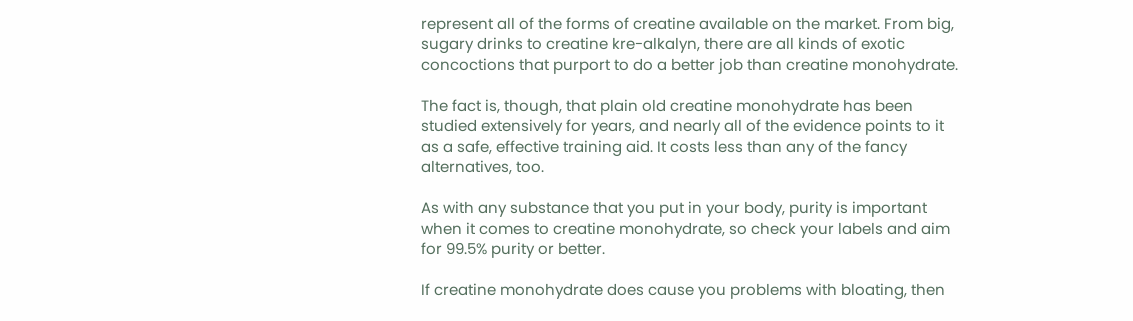represent all of the forms of creatine available on the market. From big, sugary drinks to creatine kre-alkalyn, there are all kinds of exotic concoctions that purport to do a better job than creatine monohydrate.

The fact is, though, that plain old creatine monohydrate has been studied extensively for years, and nearly all of the evidence points to it as a safe, effective training aid. It costs less than any of the fancy alternatives, too.

As with any substance that you put in your body, purity is important when it comes to creatine monohydrate, so check your labels and aim for 99.5% purity or better.

If creatine monohydrate does cause you problems with bloating, then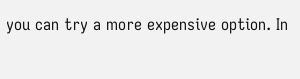you can try a more expensive option. In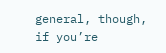general, though, if you’re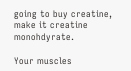going to buy creatine, make it creatine monohdyrate.

Your muscles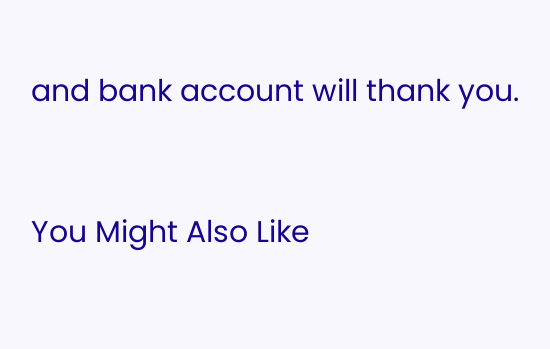and bank account will thank you.


You Might Also Like